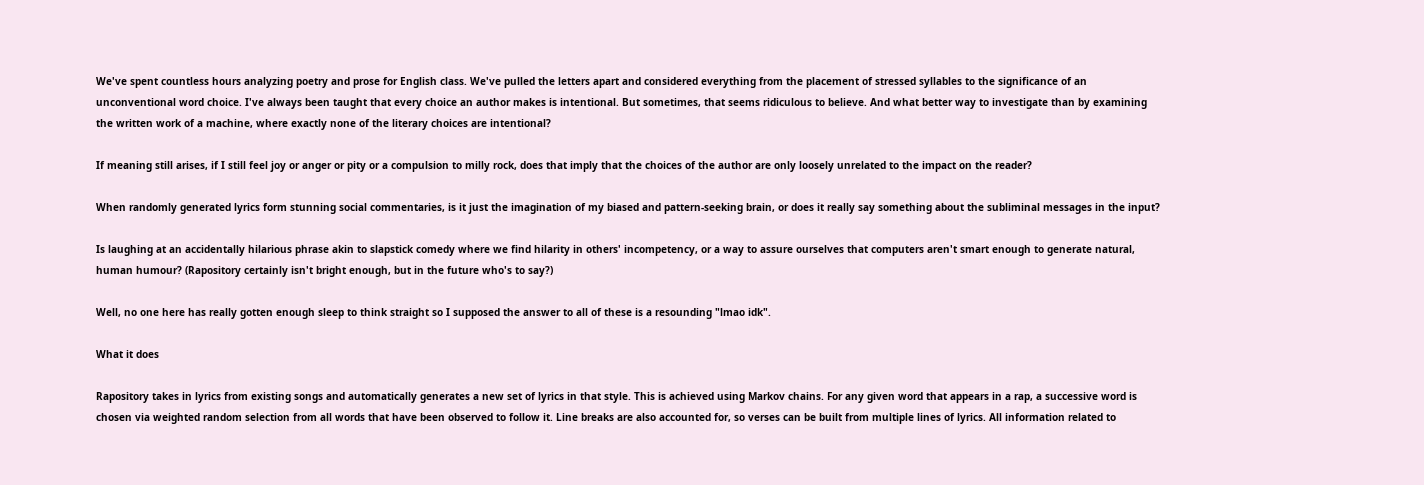We've spent countless hours analyzing poetry and prose for English class. We've pulled the letters apart and considered everything from the placement of stressed syllables to the significance of an unconventional word choice. I've always been taught that every choice an author makes is intentional. But sometimes, that seems ridiculous to believe. And what better way to investigate than by examining the written work of a machine, where exactly none of the literary choices are intentional?

If meaning still arises, if I still feel joy or anger or pity or a compulsion to milly rock, does that imply that the choices of the author are only loosely unrelated to the impact on the reader?

When randomly generated lyrics form stunning social commentaries, is it just the imagination of my biased and pattern-seeking brain, or does it really say something about the subliminal messages in the input?

Is laughing at an accidentally hilarious phrase akin to slapstick comedy where we find hilarity in others' incompetency, or a way to assure ourselves that computers aren't smart enough to generate natural, human humour? (Rapository certainly isn't bright enough, but in the future who's to say?)

Well, no one here has really gotten enough sleep to think straight so I supposed the answer to all of these is a resounding "lmao idk".

What it does

Rapository takes in lyrics from existing songs and automatically generates a new set of lyrics in that style. This is achieved using Markov chains. For any given word that appears in a rap, a successive word is chosen via weighted random selection from all words that have been observed to follow it. Line breaks are also accounted for, so verses can be built from multiple lines of lyrics. All information related to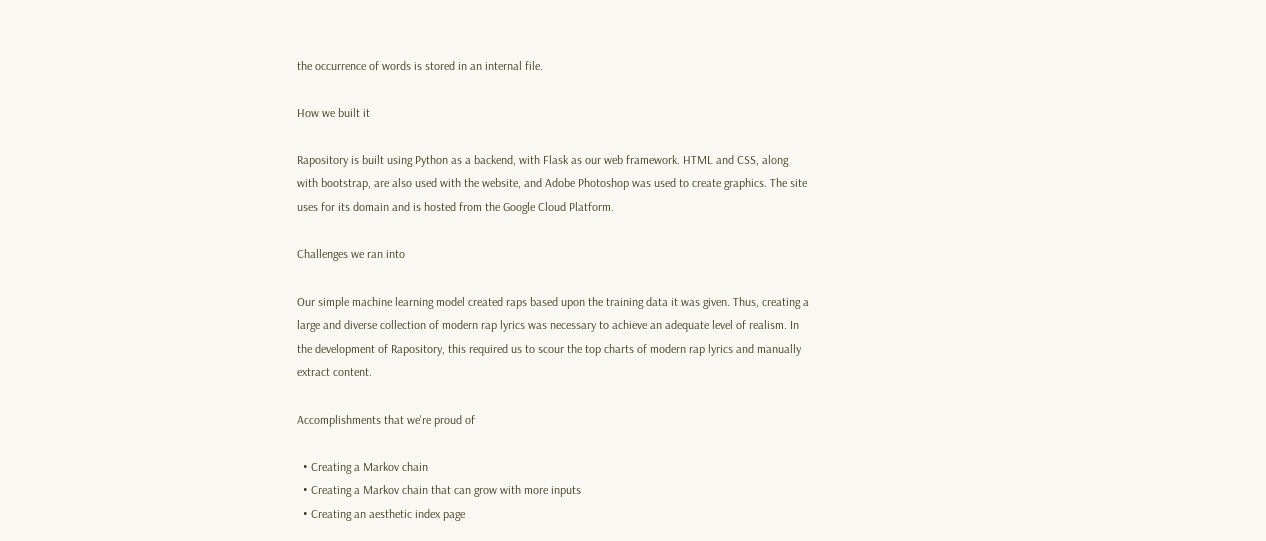the occurrence of words is stored in an internal file.

How we built it

Rapository is built using Python as a backend, with Flask as our web framework. HTML and CSS, along with bootstrap, are also used with the website, and Adobe Photoshop was used to create graphics. The site uses for its domain and is hosted from the Google Cloud Platform.

Challenges we ran into

Our simple machine learning model created raps based upon the training data it was given. Thus, creating a large and diverse collection of modern rap lyrics was necessary to achieve an adequate level of realism. In the development of Rapository, this required us to scour the top charts of modern rap lyrics and manually extract content.

Accomplishments that we're proud of

  • Creating a Markov chain
  • Creating a Markov chain that can grow with more inputs
  • Creating an aesthetic index page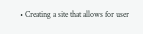• Creating a site that allows for user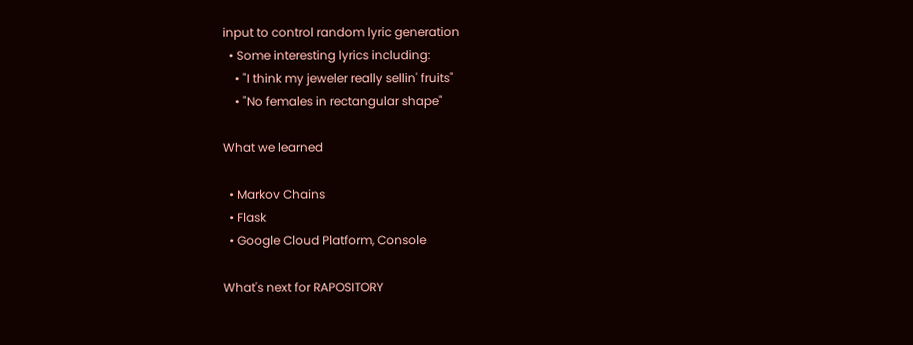input to control random lyric generation
  • Some interesting lyrics including:
    • "I think my jeweler really sellin' fruits"
    • "No females in rectangular shape"

What we learned

  • Markov Chains
  • Flask
  • Google Cloud Platform, Console

What's next for RAPOSITORY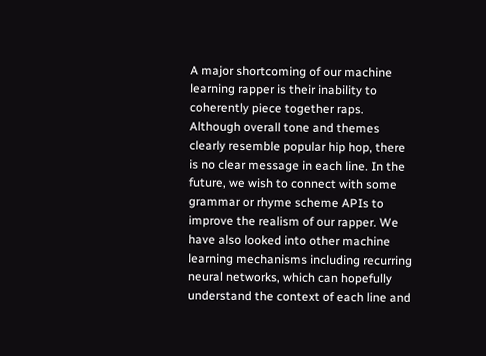A major shortcoming of our machine learning rapper is their inability to coherently piece together raps. Although overall tone and themes clearly resemble popular hip hop, there is no clear message in each line. In the future, we wish to connect with some grammar or rhyme scheme APIs to improve the realism of our rapper. We have also looked into other machine learning mechanisms including recurring neural networks, which can hopefully understand the context of each line and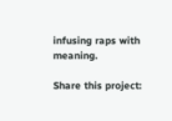infusing raps with meaning.

Share this project: